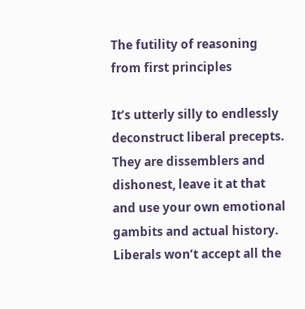The futility of reasoning from first principles

It’s utterly silly to endlessly deconstruct liberal precepts.  They are dissemblers and dishonest, leave it at that and use your own emotional gambits and actual history.  Liberals won’t accept all the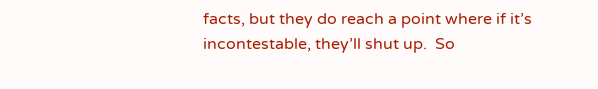facts, but they do reach a point where if it’s incontestable, they’ll shut up.  So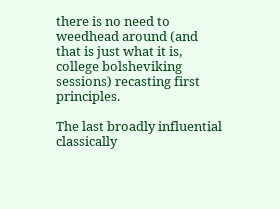there is no need to weedhead around (and that is just what it is, college bolsheviking sessions) recasting first principles.

The last broadly influential classically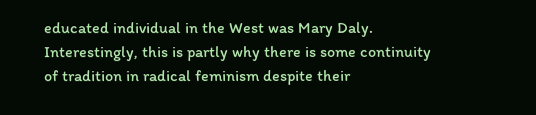educated individual in the West was Mary Daly.  Interestingly, this is partly why there is some continuity of tradition in radical feminism despite their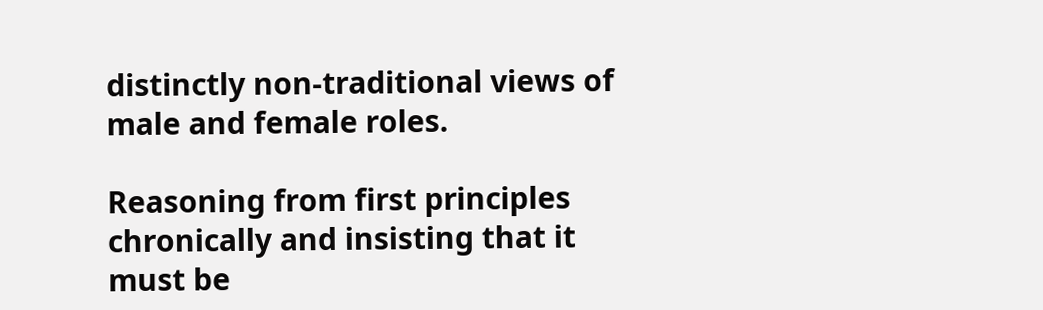distinctly non-traditional views of male and female roles.

Reasoning from first principles chronically and insisting that it must be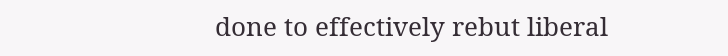done to effectively rebut liberal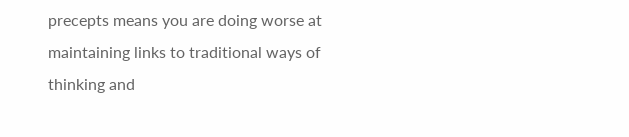precepts means you are doing worse at maintaining links to traditional ways of thinking and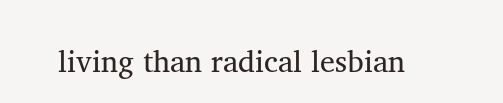living than radical lesbian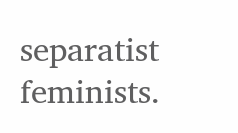separatist feminists.